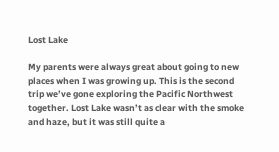Lost Lake

My parents were always great about going to new places when I was growing up. This is the second trip we’ve gone exploring the Pacific Northwest together. Lost Lake wasn’t as clear with the smoke and haze, but it was still quite a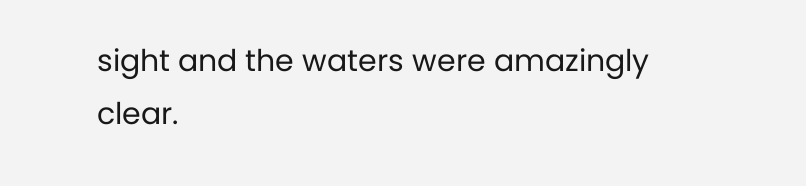sight and the waters were amazingly clear.